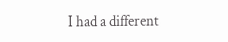I had a different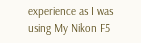experience as I was using My Nikon F5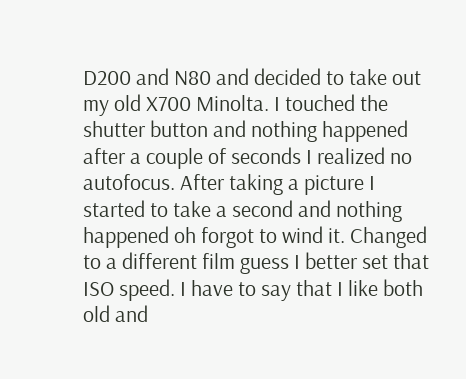D200 and N80 and decided to take out my old X700 Minolta. I touched the shutter button and nothing happened after a couple of seconds I realized no autofocus. After taking a picture I started to take a second and nothing happened oh forgot to wind it. Changed to a different film guess I better set that ISO speed. I have to say that I like both old and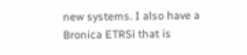new systems. I also have a Bronica ETRSi that is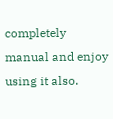completely manual and enjoy using it also.